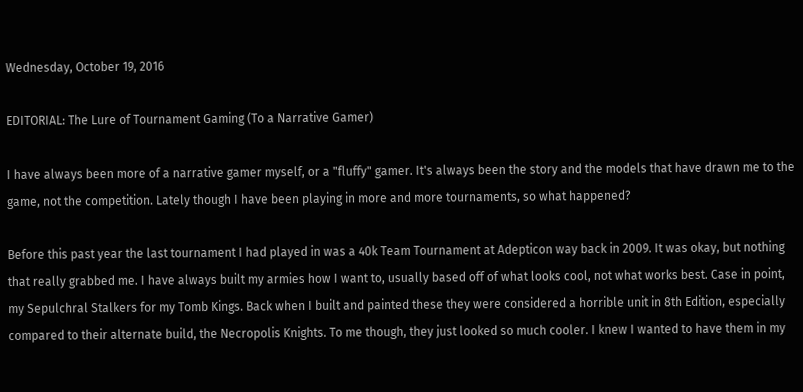Wednesday, October 19, 2016

EDITORIAL: The Lure of Tournament Gaming (To a Narrative Gamer)

I have always been more of a narrative gamer myself, or a "fluffy" gamer. It's always been the story and the models that have drawn me to the game, not the competition. Lately though I have been playing in more and more tournaments, so what happened?

Before this past year the last tournament I had played in was a 40k Team Tournament at Adepticon way back in 2009. It was okay, but nothing that really grabbed me. I have always built my armies how I want to, usually based off of what looks cool, not what works best. Case in point, my Sepulchral Stalkers for my Tomb Kings. Back when I built and painted these they were considered a horrible unit in 8th Edition, especially compared to their alternate build, the Necropolis Knights. To me though, they just looked so much cooler. I knew I wanted to have them in my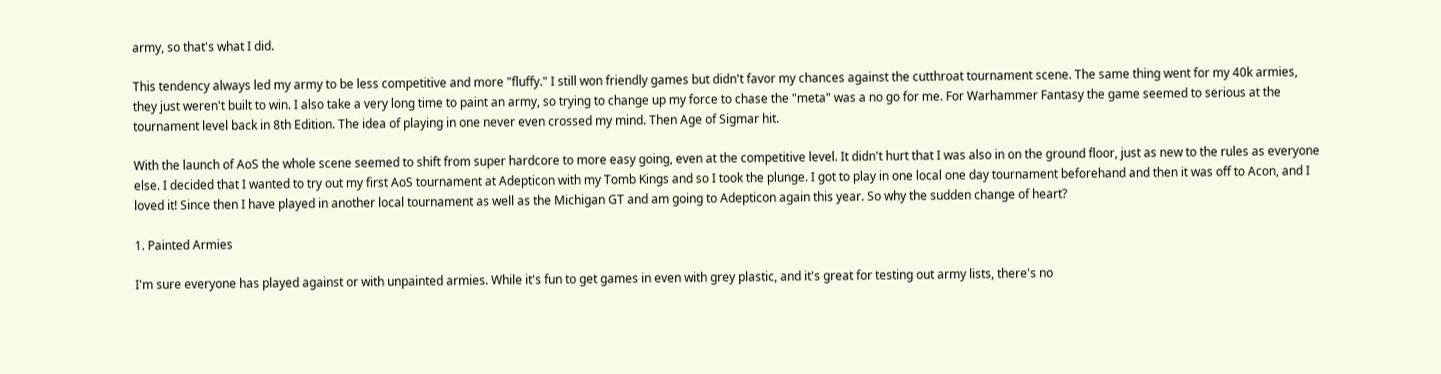army, so that's what I did.

This tendency always led my army to be less competitive and more "fluffy." I still won friendly games but didn't favor my chances against the cutthroat tournament scene. The same thing went for my 40k armies, they just weren't built to win. I also take a very long time to paint an army, so trying to change up my force to chase the "meta" was a no go for me. For Warhammer Fantasy the game seemed to serious at the tournament level back in 8th Edition. The idea of playing in one never even crossed my mind. Then Age of Sigmar hit.

With the launch of AoS the whole scene seemed to shift from super hardcore to more easy going, even at the competitive level. It didn't hurt that I was also in on the ground floor, just as new to the rules as everyone else. I decided that I wanted to try out my first AoS tournament at Adepticon with my Tomb Kings and so I took the plunge. I got to play in one local one day tournament beforehand and then it was off to Acon, and I loved it! Since then I have played in another local tournament as well as the Michigan GT and am going to Adepticon again this year. So why the sudden change of heart?

1. Painted Armies

I'm sure everyone has played against or with unpainted armies. While it's fun to get games in even with grey plastic, and it's great for testing out army lists, there's no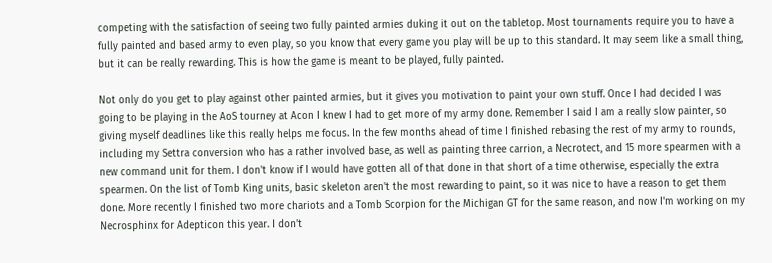competing with the satisfaction of seeing two fully painted armies duking it out on the tabletop. Most tournaments require you to have a fully painted and based army to even play, so you know that every game you play will be up to this standard. It may seem like a small thing, but it can be really rewarding. This is how the game is meant to be played, fully painted.

Not only do you get to play against other painted armies, but it gives you motivation to paint your own stuff. Once I had decided I was going to be playing in the AoS tourney at Acon I knew I had to get more of my army done. Remember I said I am a really slow painter, so giving myself deadlines like this really helps me focus. In the few months ahead of time I finished rebasing the rest of my army to rounds, including my Settra conversion who has a rather involved base, as well as painting three carrion, a Necrotect, and 15 more spearmen with a new command unit for them. I don't know if I would have gotten all of that done in that short of a time otherwise, especially the extra spearmen. On the list of Tomb King units, basic skeleton aren't the most rewarding to paint, so it was nice to have a reason to get them done. More recently I finished two more chariots and a Tomb Scorpion for the Michigan GT for the same reason, and now I'm working on my Necrosphinx for Adepticon this year. I don't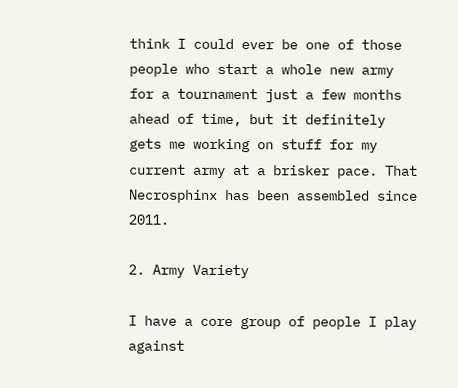think I could ever be one of those people who start a whole new army for a tournament just a few months ahead of time, but it definitely gets me working on stuff for my current army at a brisker pace. That Necrosphinx has been assembled since 2011.

2. Army Variety

I have a core group of people I play against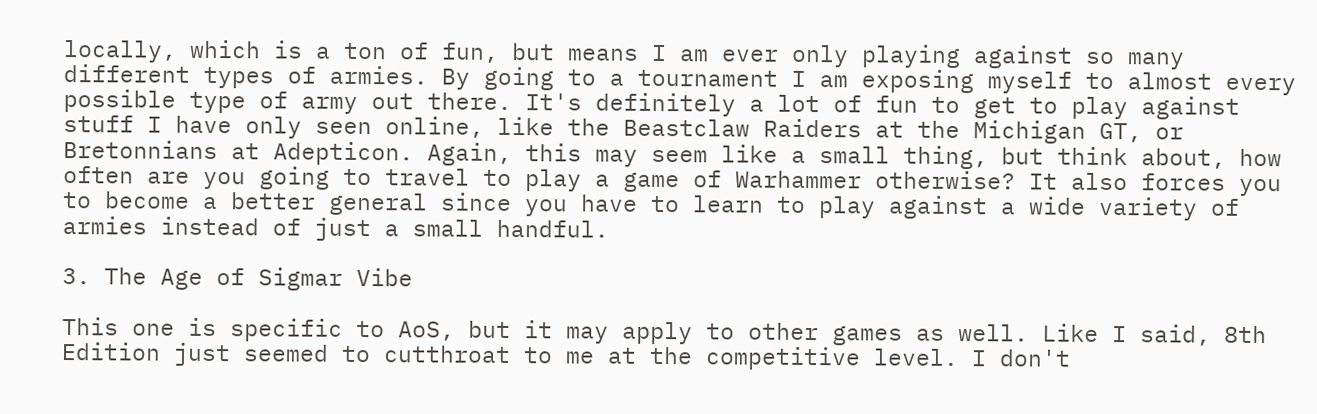locally, which is a ton of fun, but means I am ever only playing against so many different types of armies. By going to a tournament I am exposing myself to almost every possible type of army out there. It's definitely a lot of fun to get to play against stuff I have only seen online, like the Beastclaw Raiders at the Michigan GT, or Bretonnians at Adepticon. Again, this may seem like a small thing, but think about, how often are you going to travel to play a game of Warhammer otherwise? It also forces you to become a better general since you have to learn to play against a wide variety of armies instead of just a small handful.

3. The Age of Sigmar Vibe

This one is specific to AoS, but it may apply to other games as well. Like I said, 8th Edition just seemed to cutthroat to me at the competitive level. I don't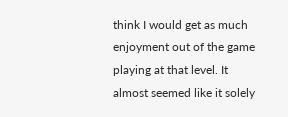think I would get as much enjoyment out of the game playing at that level. It almost seemed like it solely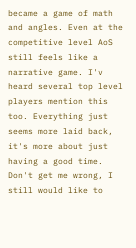became a game of math and angles. Even at the competitive level AoS still feels like a narrative game. I'v heard several top level players mention this too. Everything just seems more laid back, it's more about just having a good time. Don't get me wrong, I still would like to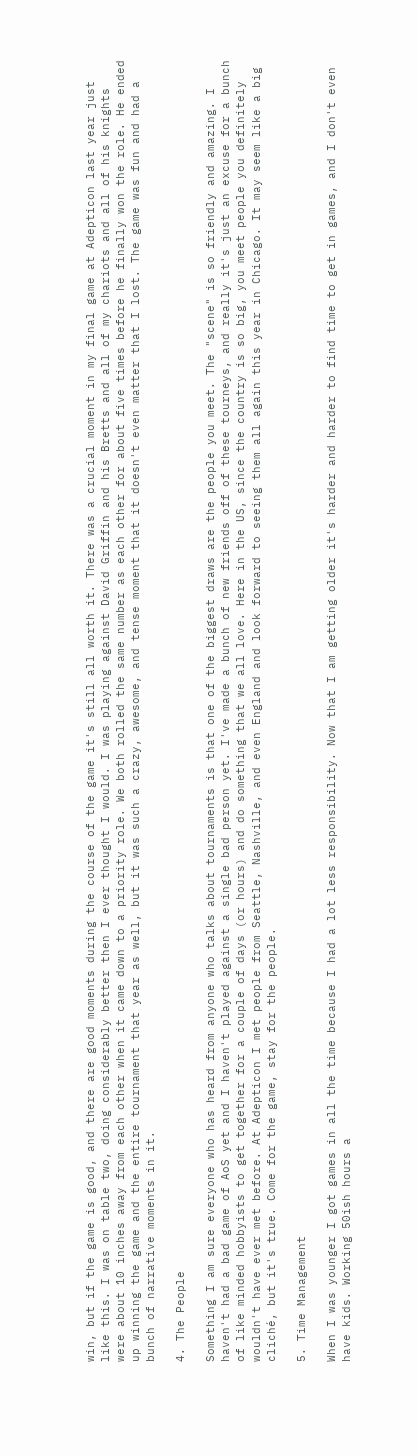win, but if the game is good, and there are good moments during the course of the game it's still all worth it. There was a crucial moment in my final game at Adepticon last year just like this. I was on table two, doing considerably better then I ever thought I would. I was playing against David Griffin and his Bretts and all of my chariots and all of his knights were about 10 inches away from each other when it came down to a priority role. We both rolled the same number as each other for about five times before he finally won the role. He ended up winning the game and the entire tournament that year as well, but it was such a crazy, awesome, and tense moment that it doesn't even matter that I lost. The game was fun and had a bunch of narrative moments in it.

4. The People

Something I am sure everyone who has heard from anyone who talks about tournaments is that one of the biggest draws are the people you meet. The "scene" is so friendly and amazing. I haven't had a bad game of AoS yet and I haven't played against a single bad person yet. I've made a bunch of new friends off of these tourneys, and really it's just an excuse for a bunch of like minded hobbyists to get together for a couple of days (or hours) and do something that we all love. Here in the US, since the country is so big, you meet people you definitely wouldn't have ever met before. At Adepticon I met people from Seattle, Nashville, and even England and look forward to seeing them all again this year in Chicago. It may seem like a big cliché, but it's true. Come for the game, stay for the people.

5. Time Management

When I was younger I got games in all the time because I had a lot less responsibility. Now that I am getting older it's harder and harder to find time to get in games, and I don't even have kids. Working 50ish hours a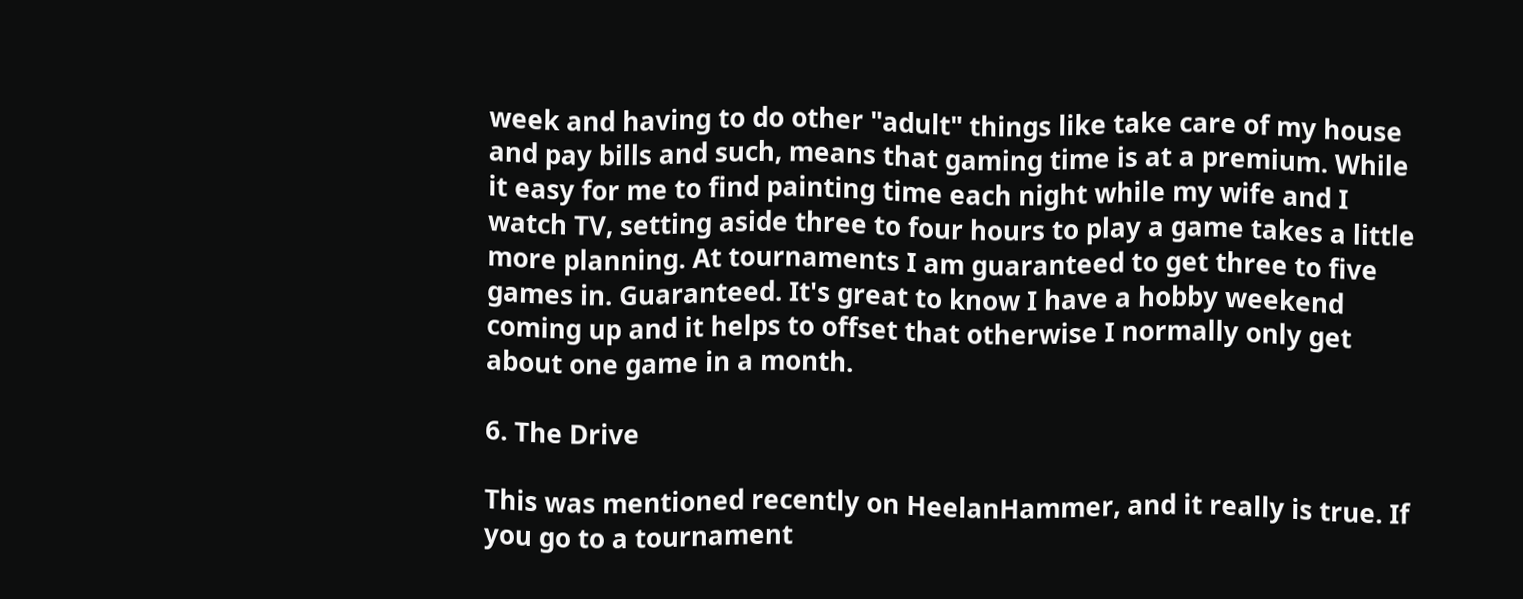week and having to do other "adult" things like take care of my house and pay bills and such, means that gaming time is at a premium. While it easy for me to find painting time each night while my wife and I watch TV, setting aside three to four hours to play a game takes a little more planning. At tournaments I am guaranteed to get three to five games in. Guaranteed. It's great to know I have a hobby weekend coming up and it helps to offset that otherwise I normally only get about one game in a month.

6. The Drive

This was mentioned recently on HeelanHammer, and it really is true. If you go to a tournament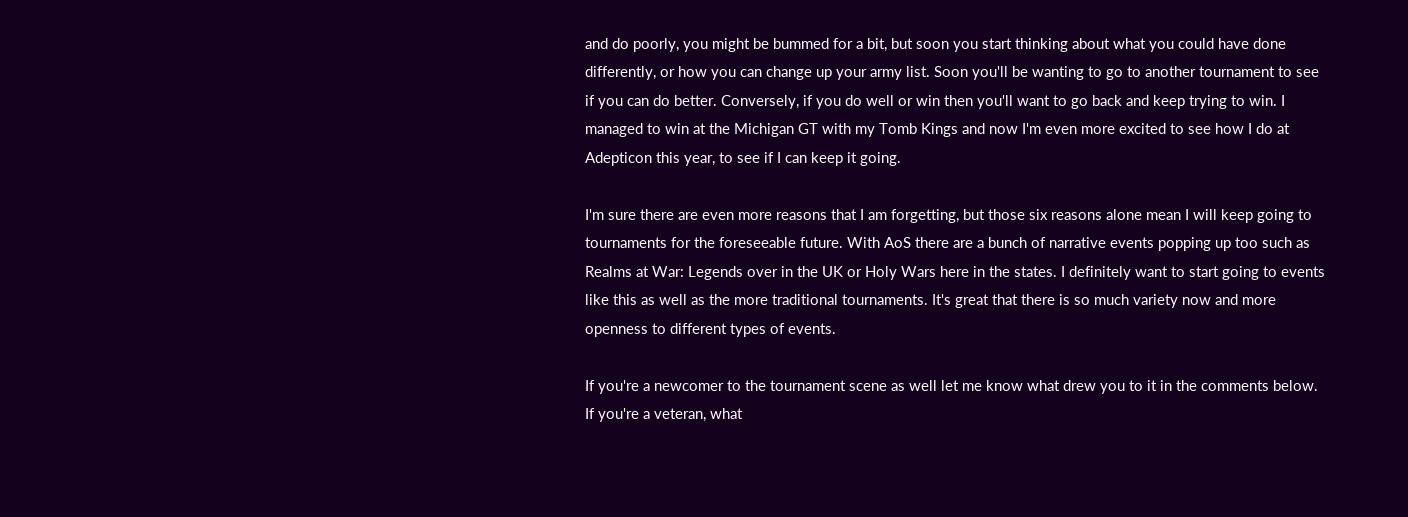and do poorly, you might be bummed for a bit, but soon you start thinking about what you could have done differently, or how you can change up your army list. Soon you'll be wanting to go to another tournament to see if you can do better. Conversely, if you do well or win then you'll want to go back and keep trying to win. I managed to win at the Michigan GT with my Tomb Kings and now I'm even more excited to see how I do at Adepticon this year, to see if I can keep it going.

I'm sure there are even more reasons that I am forgetting, but those six reasons alone mean I will keep going to tournaments for the foreseeable future. With AoS there are a bunch of narrative events popping up too such as Realms at War: Legends over in the UK or Holy Wars here in the states. I definitely want to start going to events like this as well as the more traditional tournaments. It's great that there is so much variety now and more openness to different types of events.

If you're a newcomer to the tournament scene as well let me know what drew you to it in the comments below. If you're a veteran, what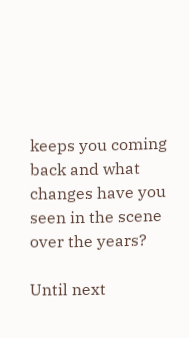keeps you coming back and what changes have you seen in the scene over the years?

Until next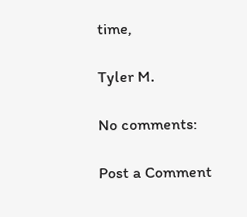time,

Tyler M.

No comments:

Post a Comment